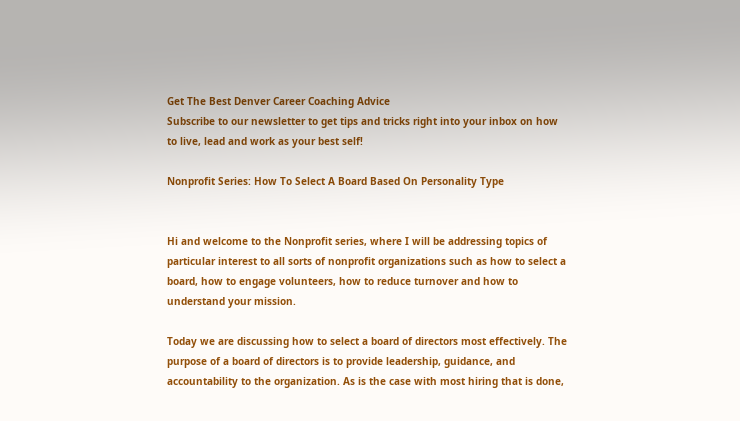Get The Best Denver Career Coaching Advice
Subscribe to our newsletter to get tips and tricks right into your inbox on how to live, lead and work as your best self!

Nonprofit Series: How To Select A Board Based On Personality Type


Hi and welcome to the Nonprofit series, where I will be addressing topics of particular interest to all sorts of nonprofit organizations such as how to select a board, how to engage volunteers, how to reduce turnover and how to understand your mission.

Today we are discussing how to select a board of directors most effectively. The purpose of a board of directors is to provide leadership, guidance, and accountability to the organization. As is the case with most hiring that is done,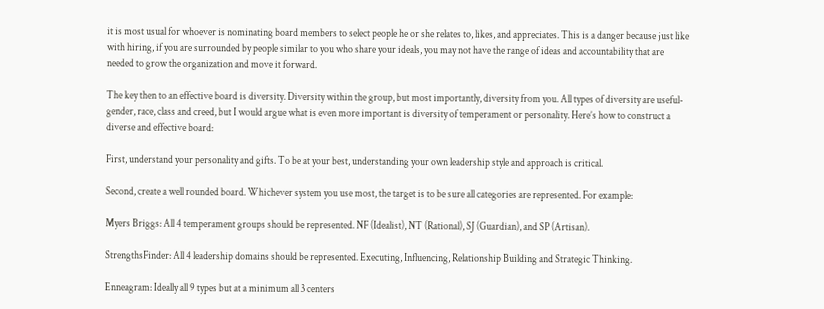it is most usual for whoever is nominating board members to select people he or she relates to, likes, and appreciates. This is a danger because just like with hiring, if you are surrounded by people similar to you who share your ideals, you may not have the range of ideas and accountability that are needed to grow the organization and move it forward.

The key then to an effective board is diversity. Diversity within the group, but most importantly, diversity from you. All types of diversity are useful- gender, race, class and creed, but I would argue what is even more important is diversity of temperament or personality. Here’s how to construct a diverse and effective board:

First, understand your personality and gifts. To be at your best, understanding your own leadership style and approach is critical.

Second, create a well rounded board. Whichever system you use most, the target is to be sure all categories are represented. For example:

Myers Briggs: All 4 temperament groups should be represented. NF (Idealist), NT (Rational), SJ (Guardian), and SP (Artisan).

StrengthsFinder: All 4 leadership domains should be represented. Executing, Influencing, Relationship Building and Strategic Thinking.

Enneagram: Ideally all 9 types but at a minimum all 3 centers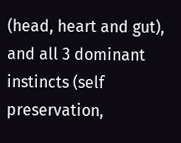(head, heart and gut), and all 3 dominant instincts (self preservation,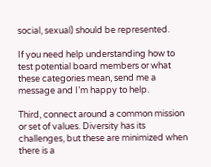social, sexual) should be represented.

If you need help understanding how to test potential board members or what these categories mean, send me a message and I’m happy to help.

Third, connect around a common mission or set of values. Diversity has its challenges, but these are minimized when there is a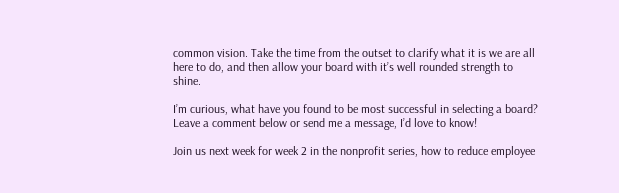common vision. Take the time from the outset to clarify what it is we are all here to do, and then allow your board with it’s well rounded strength to shine.

I’m curious, what have you found to be most successful in selecting a board? Leave a comment below or send me a message, I’d love to know!

Join us next week for week 2 in the nonprofit series, how to reduce employee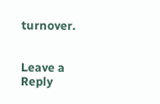turnover.


Leave a Reply